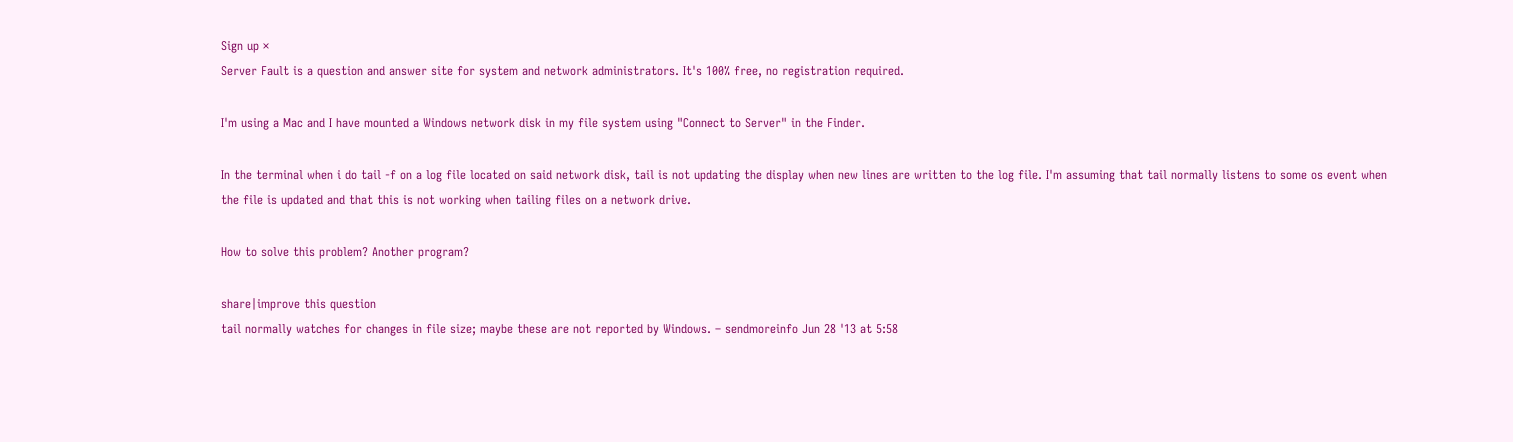Sign up ×
Server Fault is a question and answer site for system and network administrators. It's 100% free, no registration required.

I'm using a Mac and I have mounted a Windows network disk in my file system using "Connect to Server" in the Finder.

In the terminal when i do tail -f on a log file located on said network disk, tail is not updating the display when new lines are written to the log file. I'm assuming that tail normally listens to some os event when the file is updated and that this is not working when tailing files on a network drive.

How to solve this problem? Another program?

share|improve this question
tail normally watches for changes in file size; maybe these are not reported by Windows. – sendmoreinfo Jun 28 '13 at 5:58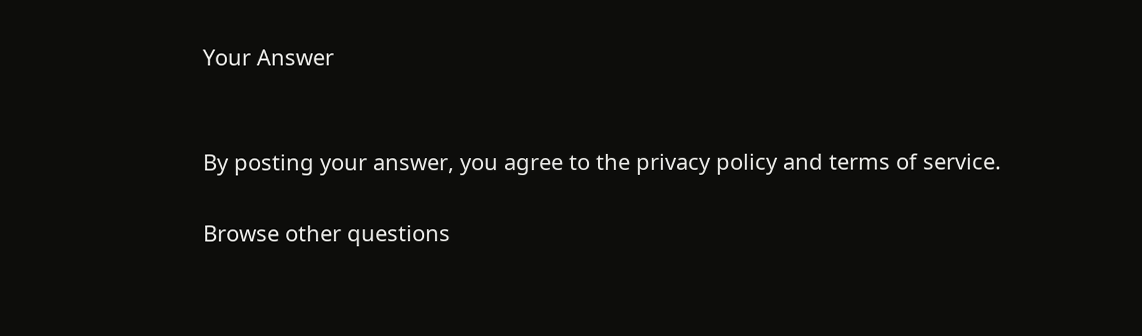Your Answer


By posting your answer, you agree to the privacy policy and terms of service.

Browse other questions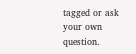tagged or ask your own question.